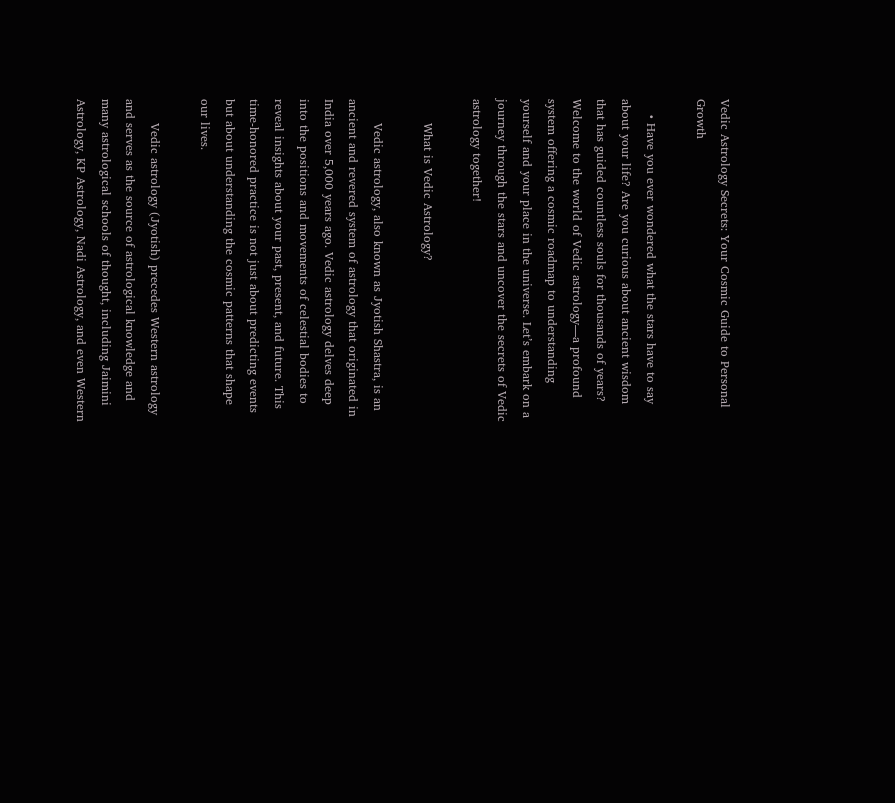Vedic Astrology Secrets: Your Cosmic Guide to Personal Growth

    • Have you ever wondered what the stars have to say about your life? Are you curious about ancient wisdom that has guided countless souls for thousands of years? Welcome to the world of Vedic astrology—a profound system offering a cosmic roadmap to understanding yourself and your place in the universe. Let’s embark on a journey through the stars and uncover the secrets of Vedic astrology together!

      What is Vedic Astrology?

      Vedic astrology, also known as Jyotish Shastra, is an ancient and revered system of astrology that originated in India over 5,000 years ago. Vedic astrology delves deep into the positions and movements of celestial bodies to reveal insights about your past, present, and future. This time-honored practice is not just about predicting events but about understanding the cosmic patterns that shape our lives.

      Vedic astrology (Jyotish) precedes Western astrology and serves as the source of astrological knowledge and many astrological schools of thought, including Jaimini Astrology, KP Astrology, Nadi Astrology, and even Western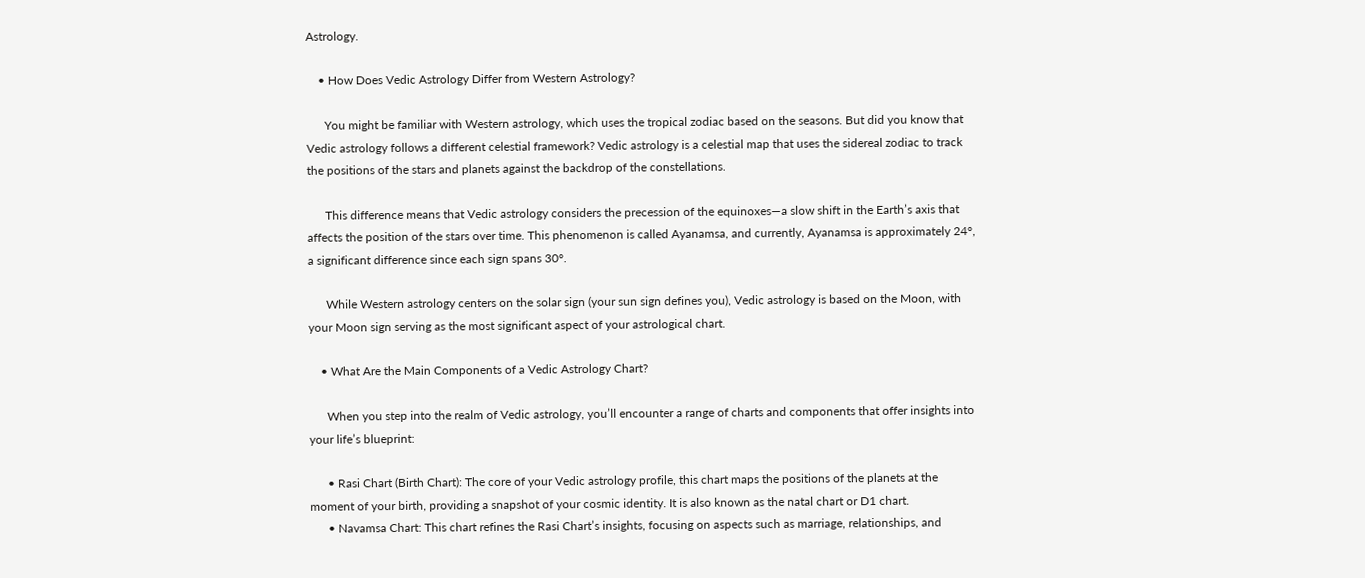Astrology.

    • How Does Vedic Astrology Differ from Western Astrology?

      You might be familiar with Western astrology, which uses the tropical zodiac based on the seasons. But did you know that Vedic astrology follows a different celestial framework? Vedic astrology is a celestial map that uses the sidereal zodiac to track the positions of the stars and planets against the backdrop of the constellations.

      This difference means that Vedic astrology considers the precession of the equinoxes—a slow shift in the Earth’s axis that affects the position of the stars over time. This phenomenon is called Ayanamsa, and currently, Ayanamsa is approximately 24°, a significant difference since each sign spans 30°.

      While Western astrology centers on the solar sign (your sun sign defines you), Vedic astrology is based on the Moon, with your Moon sign serving as the most significant aspect of your astrological chart.

    • What Are the Main Components of a Vedic Astrology Chart?

      When you step into the realm of Vedic astrology, you’ll encounter a range of charts and components that offer insights into your life’s blueprint:

      • Rasi Chart (Birth Chart): The core of your Vedic astrology profile, this chart maps the positions of the planets at the moment of your birth, providing a snapshot of your cosmic identity. It is also known as the natal chart or D1 chart.
      • Navamsa Chart: This chart refines the Rasi Chart’s insights, focusing on aspects such as marriage, relationships, and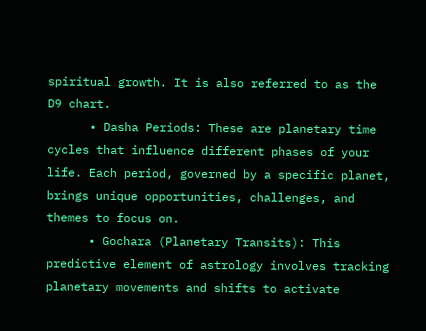spiritual growth. It is also referred to as the D9 chart.
      • Dasha Periods: These are planetary time cycles that influence different phases of your life. Each period, governed by a specific planet, brings unique opportunities, challenges, and themes to focus on.
      • Gochara (Planetary Transits): This predictive element of astrology involves tracking planetary movements and shifts to activate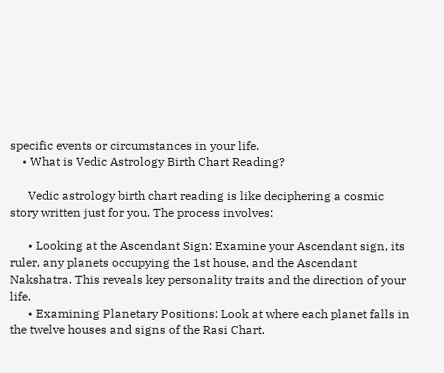specific events or circumstances in your life.
    • What is Vedic Astrology Birth Chart Reading?

      Vedic astrology birth chart reading is like deciphering a cosmic story written just for you. The process involves:

      • Looking at the Ascendant Sign: Examine your Ascendant sign, its ruler, any planets occupying the 1st house, and the Ascendant Nakshatra. This reveals key personality traits and the direction of your life.
      • Examining Planetary Positions: Look at where each planet falls in the twelve houses and signs of the Rasi Chart.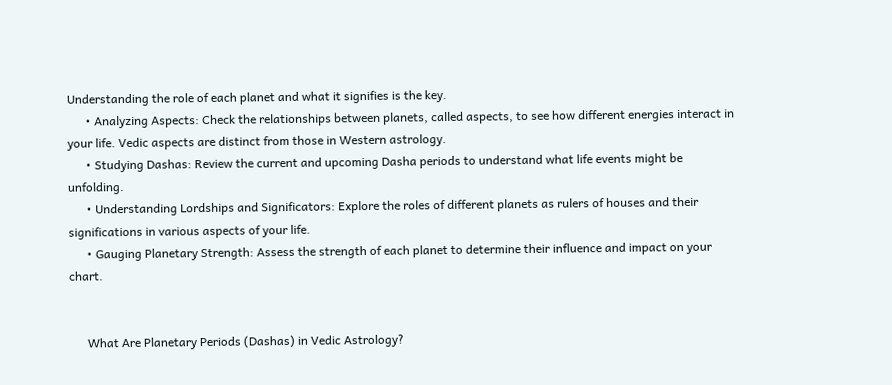Understanding the role of each planet and what it signifies is the key.
      • Analyzing Aspects: Check the relationships between planets, called aspects, to see how different energies interact in your life. Vedic aspects are distinct from those in Western astrology.
      • Studying Dashas: Review the current and upcoming Dasha periods to understand what life events might be unfolding.
      • Understanding Lordships and Significators: Explore the roles of different planets as rulers of houses and their significations in various aspects of your life.
      • Gauging Planetary Strength: Assess the strength of each planet to determine their influence and impact on your chart.


      What Are Planetary Periods (Dashas) in Vedic Astrology?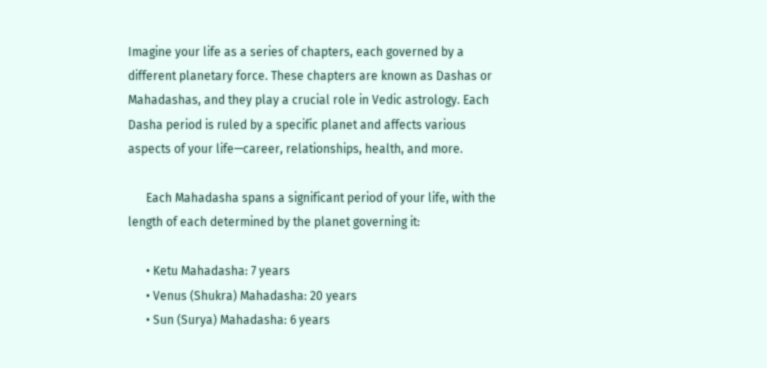Imagine your life as a series of chapters, each governed by a different planetary force. These chapters are known as Dashas or Mahadashas, and they play a crucial role in Vedic astrology. Each Dasha period is ruled by a specific planet and affects various aspects of your life—career, relationships, health, and more.

      Each Mahadasha spans a significant period of your life, with the length of each determined by the planet governing it:

      • Ketu Mahadasha: 7 years
      • Venus (Shukra) Mahadasha: 20 years
      • Sun (Surya) Mahadasha: 6 years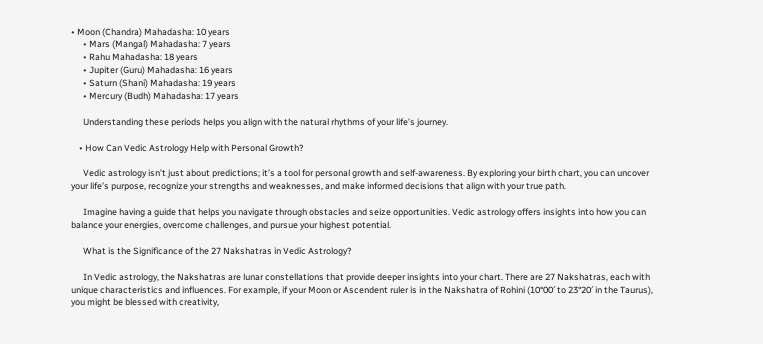• Moon (Chandra) Mahadasha: 10 years
      • Mars (Mangal) Mahadasha: 7 years
      • Rahu Mahadasha: 18 years
      • Jupiter (Guru) Mahadasha: 16 years
      • Saturn (Shani) Mahadasha: 19 years
      • Mercury (Budh) Mahadasha: 17 years

      Understanding these periods helps you align with the natural rhythms of your life’s journey.

    • How Can Vedic Astrology Help with Personal Growth?

      Vedic astrology isn’t just about predictions; it’s a tool for personal growth and self-awareness. By exploring your birth chart, you can uncover your life’s purpose, recognize your strengths and weaknesses, and make informed decisions that align with your true path.

      Imagine having a guide that helps you navigate through obstacles and seize opportunities. Vedic astrology offers insights into how you can balance your energies, overcome challenges, and pursue your highest potential.

      What is the Significance of the 27 Nakshatras in Vedic Astrology?

      In Vedic astrology, the Nakshatras are lunar constellations that provide deeper insights into your chart. There are 27 Nakshatras, each with unique characteristics and influences. For example, if your Moon or Ascendent ruler is in the Nakshatra of Rohini (10°00′ to 23°20′ in the Taurus), you might be blessed with creativity,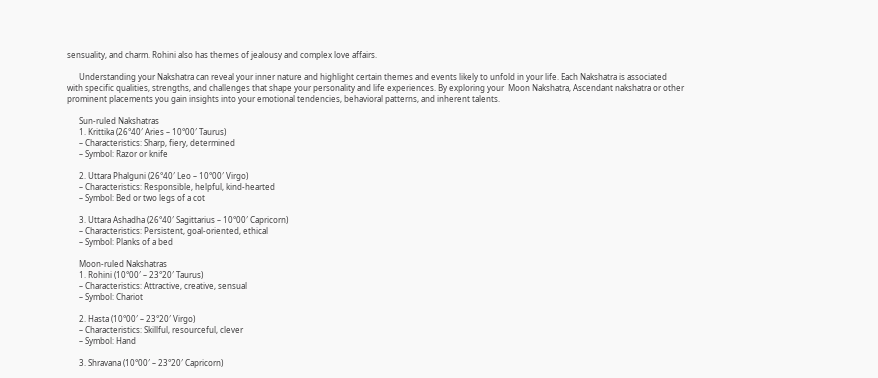sensuality, and charm. Rohini also has themes of jealousy and complex love affairs.

      Understanding your Nakshatra can reveal your inner nature and highlight certain themes and events likely to unfold in your life. Each Nakshatra is associated with specific qualities, strengths, and challenges that shape your personality and life experiences. By exploring your  Moon Nakshatra, Ascendant nakshatra or other prominent placements you gain insights into your emotional tendencies, behavioral patterns, and inherent talents.

      Sun-ruled Nakshatras
      1. Krittika (26°40′ Aries – 10°00′ Taurus)
      – Characteristics: Sharp, fiery, determined
      – Symbol: Razor or knife

      2. Uttara Phalguni (26°40′ Leo – 10°00′ Virgo)
      – Characteristics: Responsible, helpful, kind-hearted
      – Symbol: Bed or two legs of a cot

      3. Uttara Ashadha (26°40′ Sagittarius – 10°00′ Capricorn)
      – Characteristics: Persistent, goal-oriented, ethical
      – Symbol: Planks of a bed

      Moon-ruled Nakshatras
      1. Rohini (10°00′ – 23°20′ Taurus)
      – Characteristics: Attractive, creative, sensual
      – Symbol: Chariot

      2. Hasta (10°00′ – 23°20′ Virgo)
      – Characteristics: Skillful, resourceful, clever
      – Symbol: Hand

      3. Shravana (10°00′ – 23°20′ Capricorn)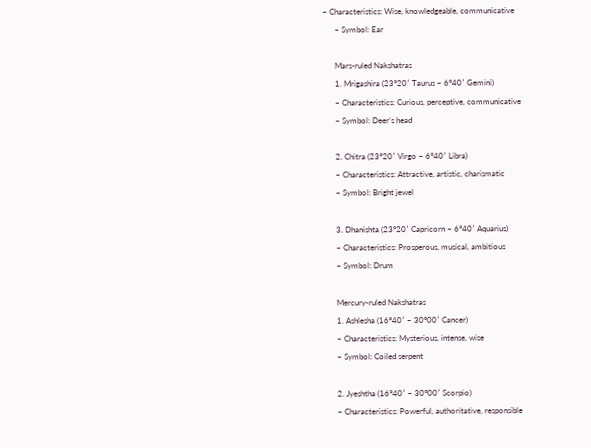– Characteristics: Wise, knowledgeable, communicative
      – Symbol: Ear

      Mars-ruled Nakshatras
      1. Mrigashira (23°20′ Taurus – 6°40′ Gemini)
      – Characteristics: Curious, perceptive, communicative
      – Symbol: Deer’s head

      2. Chitra (23°20′ Virgo – 6°40′ Libra)
      – Characteristics: Attractive, artistic, charismatic
      – Symbol: Bright jewel

      3. Dhanishta (23°20′ Capricorn – 6°40′ Aquarius)
      – Characteristics: Prosperous, musical, ambitious
      – Symbol: Drum

      Mercury-ruled Nakshatras
      1. Ashlesha (16°40′ – 30°00′ Cancer)
      – Characteristics: Mysterious, intense, wise
      – Symbol: Coiled serpent

      2. Jyeshtha (16°40′ – 30°00′ Scorpio)
      – Characteristics: Powerful, authoritative, responsible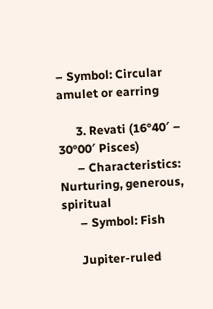– Symbol: Circular amulet or earring

      3. Revati (16°40′ – 30°00′ Pisces)
      – Characteristics: Nurturing, generous, spiritual
      – Symbol: Fish

      Jupiter-ruled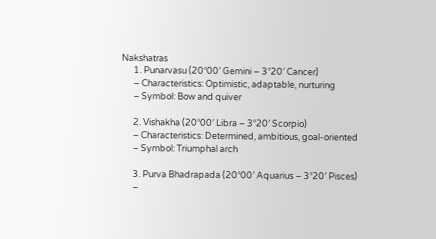Nakshatras
      1. Punarvasu (20°00′ Gemini – 3°20′ Cancer)
      – Characteristics: Optimistic, adaptable, nurturing
      – Symbol: Bow and quiver

      2. Vishakha (20°00′ Libra – 3°20′ Scorpio)
      – Characteristics: Determined, ambitious, goal-oriented
      – Symbol: Triumphal arch

      3. Purva Bhadrapada (20°00′ Aquarius – 3°20′ Pisces)
      –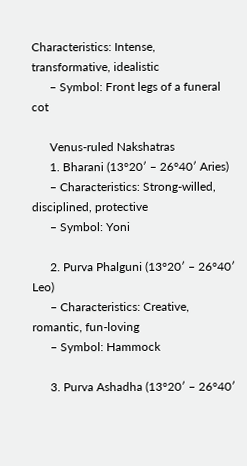Characteristics: Intense, transformative, idealistic
      – Symbol: Front legs of a funeral cot

      Venus-ruled Nakshatras
      1. Bharani (13°20′ – 26°40′ Aries)
      – Characteristics: Strong-willed, disciplined, protective
      – Symbol: Yoni

      2. Purva Phalguni (13°20′ – 26°40′ Leo)
      – Characteristics: Creative, romantic, fun-loving
      – Symbol: Hammock

      3. Purva Ashadha (13°20′ – 26°40′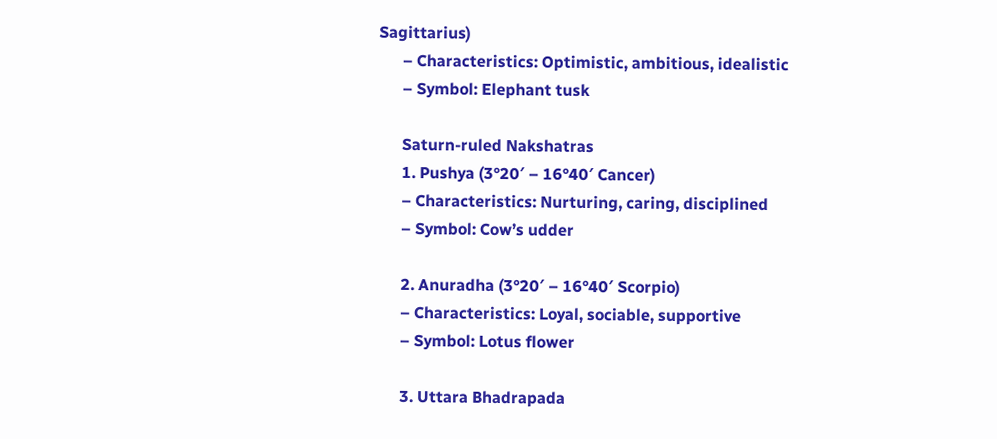Sagittarius)
      – Characteristics: Optimistic, ambitious, idealistic
      – Symbol: Elephant tusk

      Saturn-ruled Nakshatras
      1. Pushya (3°20′ – 16°40′ Cancer)
      – Characteristics: Nurturing, caring, disciplined
      – Symbol: Cow’s udder

      2. Anuradha (3°20′ – 16°40′ Scorpio)
      – Characteristics: Loyal, sociable, supportive
      – Symbol: Lotus flower

      3. Uttara Bhadrapada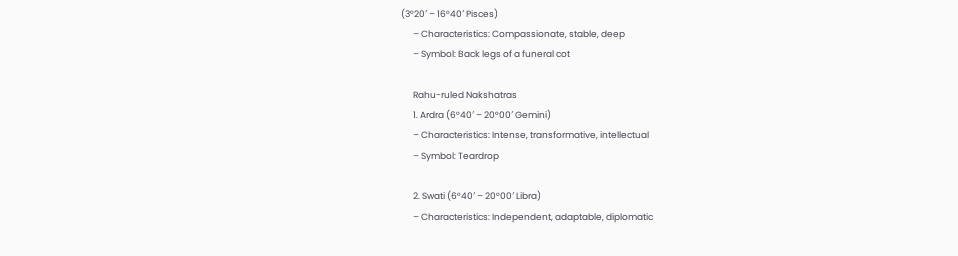(3°20′ – 16°40′ Pisces)
      – Characteristics: Compassionate, stable, deep
      – Symbol: Back legs of a funeral cot

      Rahu-ruled Nakshatras
      1. Ardra (6°40′ – 20°00′ Gemini)
      – Characteristics: Intense, transformative, intellectual
      – Symbol: Teardrop

      2. Swati (6°40′ – 20°00′ Libra)
      – Characteristics: Independent, adaptable, diplomatic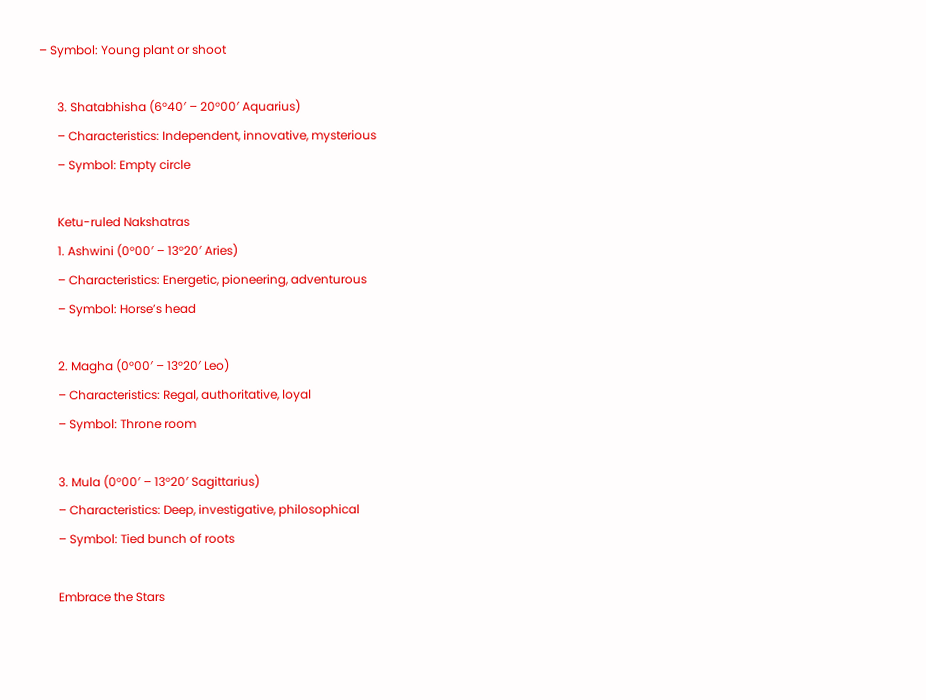– Symbol: Young plant or shoot

      3. Shatabhisha (6°40′ – 20°00′ Aquarius)
      – Characteristics: Independent, innovative, mysterious
      – Symbol: Empty circle

      Ketu-ruled Nakshatras
      1. Ashwini (0°00′ – 13°20′ Aries)
      – Characteristics: Energetic, pioneering, adventurous
      – Symbol: Horse’s head

      2. Magha (0°00′ – 13°20′ Leo)
      – Characteristics: Regal, authoritative, loyal
      – Symbol: Throne room

      3. Mula (0°00′ – 13°20′ Sagittarius)
      – Characteristics: Deep, investigative, philosophical
      – Symbol: Tied bunch of roots

      Embrace the Stars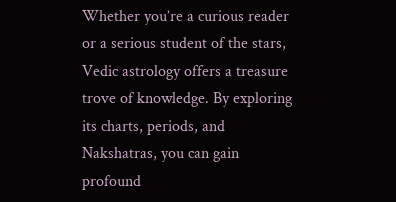Whether you’re a curious reader or a serious student of the stars, Vedic astrology offers a treasure trove of knowledge. By exploring its charts, periods, and Nakshatras, you can gain profound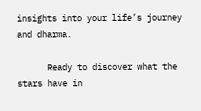insights into your life’s journey and dharma.

      Ready to discover what the stars have in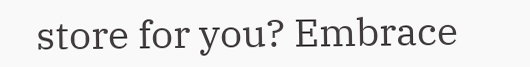store for you? Embrace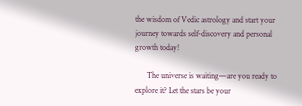the wisdom of Vedic astrology and start your journey towards self-discovery and personal growth today!

      The universe is waiting—are you ready to explore it? Let the stars be your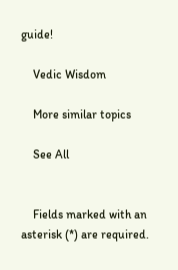guide!

    Vedic Wisdom

    More similar topics

    See All


    Fields marked with an asterisk (*) are required.